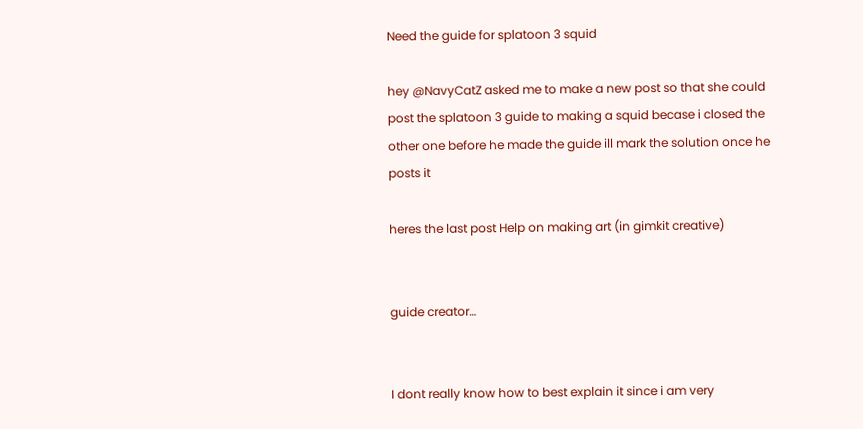Need the guide for splatoon 3 squid

hey @NavyCatZ asked me to make a new post so that she could post the splatoon 3 guide to making a squid becase i closed the other one before he made the guide ill mark the solution once he posts it

heres the last post Help on making art (in gimkit creative)


guide creator…


I dont really know how to best explain it since i am very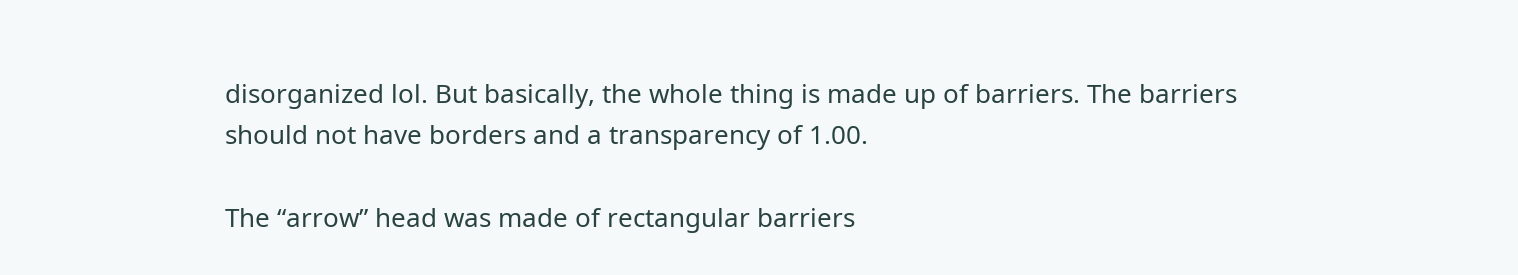disorganized lol. But basically, the whole thing is made up of barriers. The barriers should not have borders and a transparency of 1.00.

The “arrow” head was made of rectangular barriers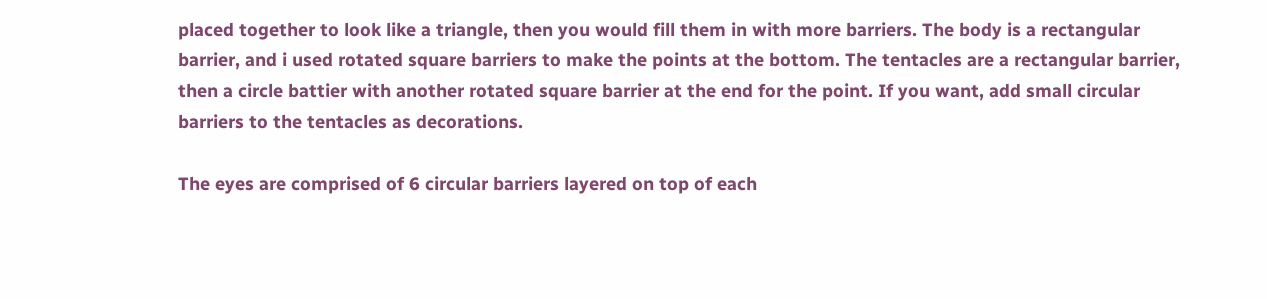placed together to look like a triangle, then you would fill them in with more barriers. The body is a rectangular barrier, and i used rotated square barriers to make the points at the bottom. The tentacles are a rectangular barrier, then a circle battier with another rotated square barrier at the end for the point. If you want, add small circular barriers to the tentacles as decorations.

The eyes are comprised of 6 circular barriers layered on top of each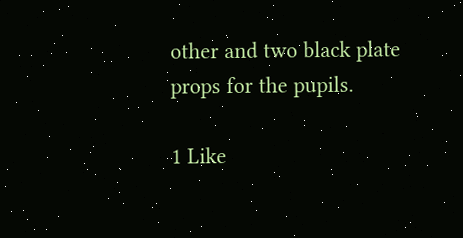other and two black plate props for the pupils.

1 Like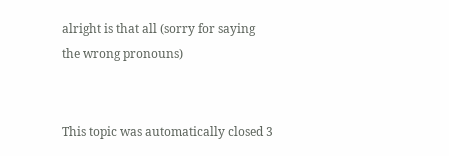alright is that all (sorry for saying the wrong pronouns)


This topic was automatically closed 3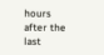hours after the last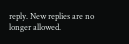reply. New replies are no longer allowed.